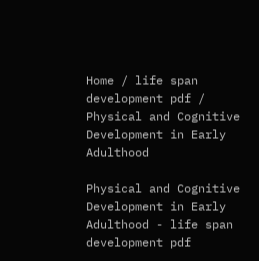Home / life span development pdf / Physical and Cognitive Development in Early Adulthood

Physical and Cognitive Development in Early Adulthood - life span development pdf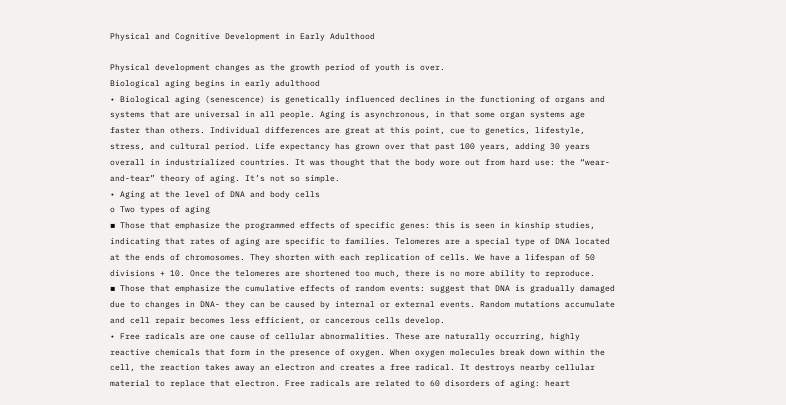Physical and Cognitive Development in Early Adulthood

Physical development changes as the growth period of youth is over.
Biological aging begins in early adulthood
• Biological aging (senescence) is genetically influenced declines in the functioning of organs and systems that are universal in all people. Aging is asynchronous, in that some organ systems age faster than others. Individual differences are great at this point, cue to genetics, lifestyle, stress, and cultural period. Life expectancy has grown over that past 100 years, adding 30 years overall in industrialized countries. It was thought that the body wore out from hard use: the “wear-and-tear” theory of aging. It’s not so simple.
• Aging at the level of DNA and body cells
o Two types of aging
▪ Those that emphasize the programmed effects of specific genes: this is seen in kinship studies, indicating that rates of aging are specific to families. Telomeres are a special type of DNA located at the ends of chromosomes. They shorten with each replication of cells. We have a lifespan of 50 divisions + 10. Once the telomeres are shortened too much, there is no more ability to reproduce.
▪ Those that emphasize the cumulative effects of random events: suggest that DNA is gradually damaged due to changes in DNA- they can be caused by internal or external events. Random mutations accumulate and cell repair becomes less efficient, or cancerous cells develop.
• Free radicals are one cause of cellular abnormalities. These are naturally occurring, highly reactive chemicals that form in the presence of oxygen. When oxygen molecules break down within the cell, the reaction takes away an electron and creates a free radical. It destroys nearby cellular material to replace that electron. Free radicals are related to 60 disorders of aging: heart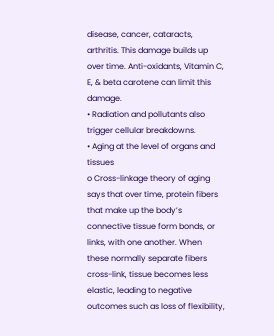disease, cancer, cataracts, arthritis. This damage builds up over time. Anti-oxidants, Vitamin C, E, & beta carotene can limit this damage.
• Radiation and pollutants also trigger cellular breakdowns.
• Aging at the level of organs and tissues
o Cross-linkage theory of aging says that over time, protein fibers that make up the body’s connective tissue form bonds, or links, with one another. When these normally separate fibers cross-link, tissue becomes less elastic, leading to negative outcomes such as loss of flexibility,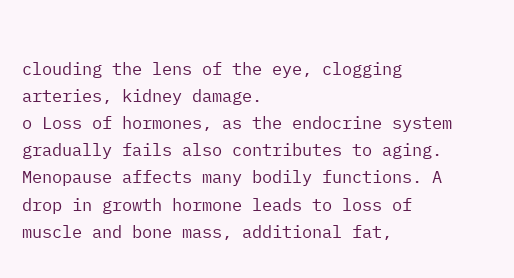clouding the lens of the eye, clogging arteries, kidney damage.
o Loss of hormones, as the endocrine system gradually fails also contributes to aging. Menopause affects many bodily functions. A drop in growth hormone leads to loss of muscle and bone mass, additional fat,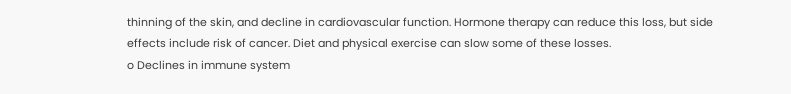thinning of the skin, and decline in cardiovascular function. Hormone therapy can reduce this loss, but side effects include risk of cancer. Diet and physical exercise can slow some of these losses.
o Declines in immune system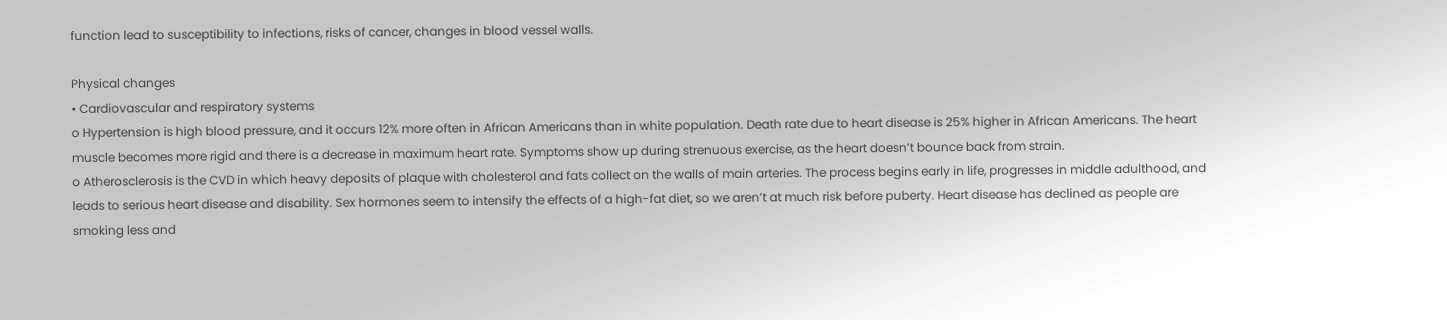function lead to susceptibility to infections, risks of cancer, changes in blood vessel walls.

Physical changes
• Cardiovascular and respiratory systems
o Hypertension is high blood pressure, and it occurs 12% more often in African Americans than in white population. Death rate due to heart disease is 25% higher in African Americans. The heart muscle becomes more rigid and there is a decrease in maximum heart rate. Symptoms show up during strenuous exercise, as the heart doesn’t bounce back from strain.
o Atherosclerosis is the CVD in which heavy deposits of plaque with cholesterol and fats collect on the walls of main arteries. The process begins early in life, progresses in middle adulthood, and leads to serious heart disease and disability. Sex hormones seem to intensify the effects of a high-fat diet, so we aren’t at much risk before puberty. Heart disease has declined as people are smoking less and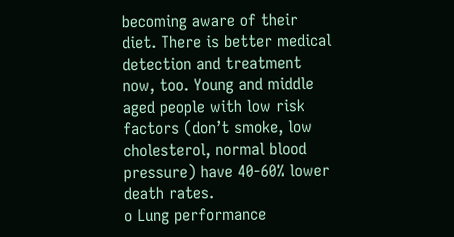becoming aware of their diet. There is better medical detection and treatment now, too. Young and middle aged people with low risk factors (don’t smoke, low cholesterol, normal blood pressure) have 40-60% lower death rates.
o Lung performance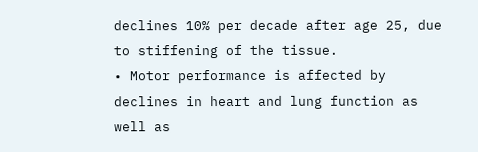declines 10% per decade after age 25, due to stiffening of the tissue.
• Motor performance is affected by declines in heart and lung function as well as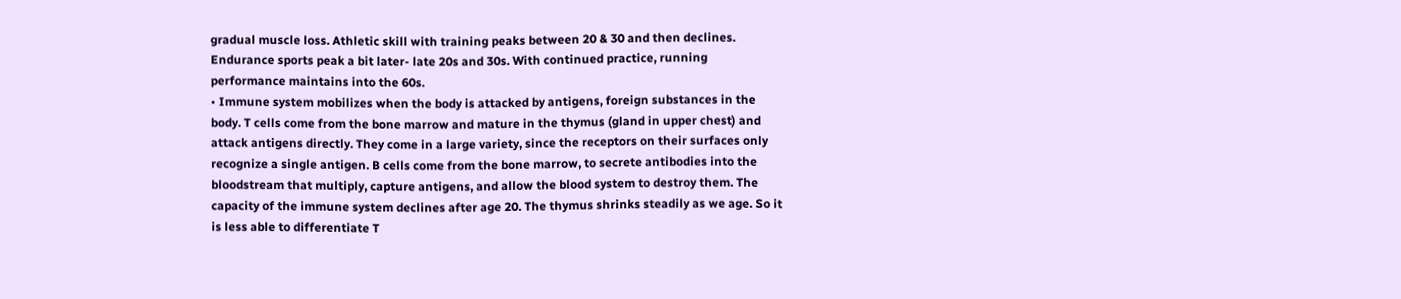gradual muscle loss. Athletic skill with training peaks between 20 & 30 and then declines. Endurance sports peak a bit later- late 20s and 30s. With continued practice, running performance maintains into the 60s.
• Immune system mobilizes when the body is attacked by antigens, foreign substances in the body. T cells come from the bone marrow and mature in the thymus (gland in upper chest) and attack antigens directly. They come in a large variety, since the receptors on their surfaces only recognize a single antigen. B cells come from the bone marrow, to secrete antibodies into the bloodstream that multiply, capture antigens, and allow the blood system to destroy them. The capacity of the immune system declines after age 20. The thymus shrinks steadily as we age. So it is less able to differentiate T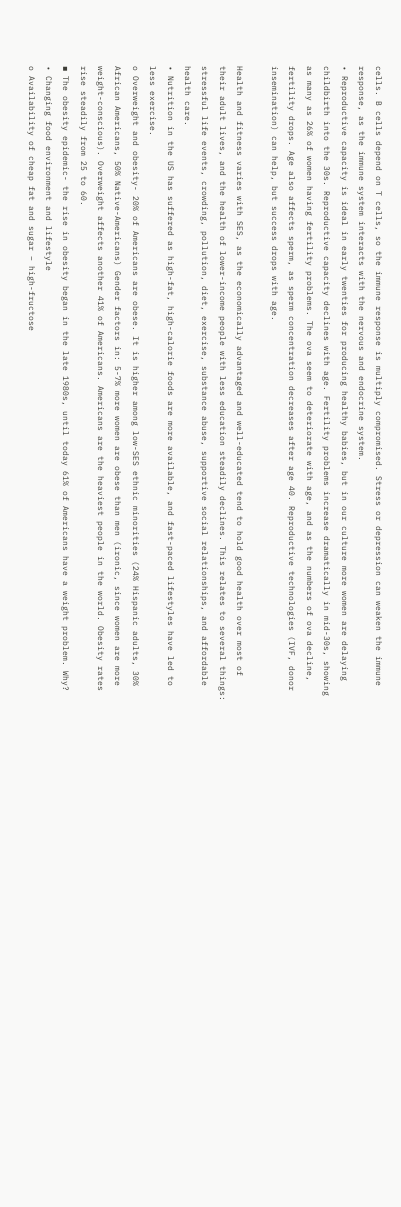cells. B cells depend on T cells, so the immune response is multiply compromised. Stress or depression can weaken the immune response, as the immune system interacts with the nervous and endocrine system.
• Reproductive capacity is ideal in early twenties for producing healthy babies, but in our culture more women are delaying childbirth into the 30s. Reproductive capacity declines with age. Fertility problems increase dramatically in mid-30s, showing as many as 26% of women having fertility problems. The ova seem to deteriorate with age, and as the numbers of ova decline, fertility drops. Age also affects sperm, as sperm concentration decreases after age 40. Reproductive technologies (IVF, donor insemination) can help, but success drops with age.

Health and fitness varies with SES, as the economically advantaged and well-educated tend to hold good health over most of their adult lives, and the health of lower-income people with less education steadily declines. This relates to several things: stressful life events, crowding, pollution, diet, exercise, substance abuse, supportive social relationships, and affordable health care.
• Nutrition in the US has suffered as high-fat, high-calorie foods are more available, and fast-paced lifestyles have led to less exercise.
o Overweight and obesity- 20% of Americans are obese. It is higher among low-SES ethnic minorities (24% Hispanic adults, 30% African Americans, 50% Native-Americans) Gender factors in: 5-7% more women are obese than men (ironic, since women are more weight-conscious). Overweight affects another 41% of Americans. Americans are the heaviest people in the world. Obesity rates rise steadily from 25 to 60.
▪ The obesity epidemic- the rise in obesity began in the late 1980s, until today 61% of Americans have a weight problem. Why?
• Changing food environment and lifestyle
o Availability of cheap fat and sugar – high-fructose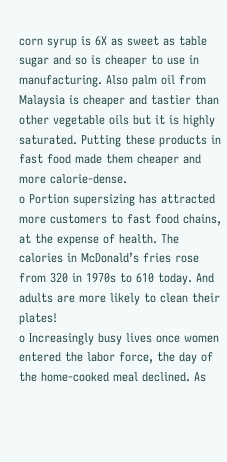corn syrup is 6X as sweet as table sugar and so is cheaper to use in manufacturing. Also palm oil from Malaysia is cheaper and tastier than other vegetable oils but it is highly saturated. Putting these products in fast food made them cheaper and more calorie-dense.
o Portion supersizing has attracted more customers to fast food chains, at the expense of health. The calories in McDonald’s fries rose from 320 in 1970s to 610 today. And adults are more likely to clean their plates!
o Increasingly busy lives once women entered the labor force, the day of the home-cooked meal declined. As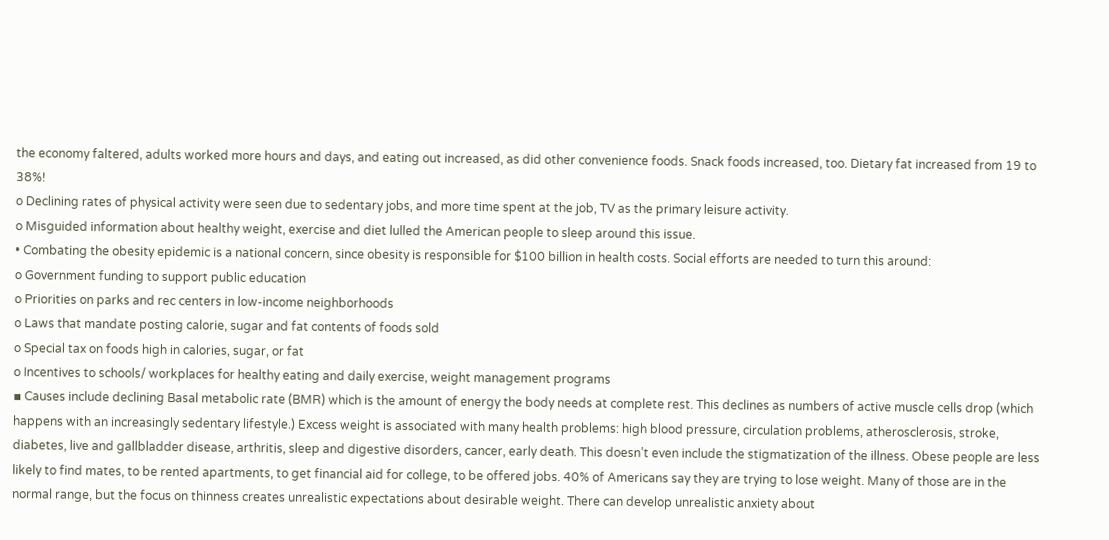the economy faltered, adults worked more hours and days, and eating out increased, as did other convenience foods. Snack foods increased, too. Dietary fat increased from 19 to 38%!
o Declining rates of physical activity were seen due to sedentary jobs, and more time spent at the job, TV as the primary leisure activity.
o Misguided information about healthy weight, exercise and diet lulled the American people to sleep around this issue.
• Combating the obesity epidemic is a national concern, since obesity is responsible for $100 billion in health costs. Social efforts are needed to turn this around:
o Government funding to support public education
o Priorities on parks and rec centers in low-income neighborhoods
o Laws that mandate posting calorie, sugar and fat contents of foods sold
o Special tax on foods high in calories, sugar, or fat
o Incentives to schools/ workplaces for healthy eating and daily exercise, weight management programs
▪ Causes include declining Basal metabolic rate (BMR) which is the amount of energy the body needs at complete rest. This declines as numbers of active muscle cells drop (which happens with an increasingly sedentary lifestyle.) Excess weight is associated with many health problems: high blood pressure, circulation problems, atherosclerosis, stroke, diabetes, live and gallbladder disease, arthritis, sleep and digestive disorders, cancer, early death. This doesn’t even include the stigmatization of the illness. Obese people are less likely to find mates, to be rented apartments, to get financial aid for college, to be offered jobs. 40% of Americans say they are trying to lose weight. Many of those are in the normal range, but the focus on thinness creates unrealistic expectations about desirable weight. There can develop unrealistic anxiety about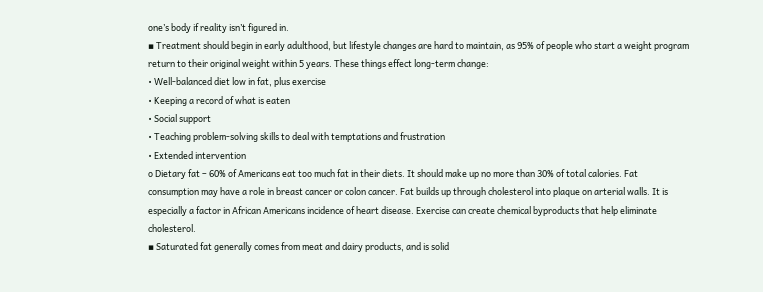one’s body if reality isn’t figured in.
▪ Treatment should begin in early adulthood, but lifestyle changes are hard to maintain, as 95% of people who start a weight program return to their original weight within 5 years. These things effect long-term change:
• Well-balanced diet low in fat, plus exercise
• Keeping a record of what is eaten
• Social support
• Teaching problem-solving skills to deal with temptations and frustration
• Extended intervention
o Dietary fat – 60% of Americans eat too much fat in their diets. It should make up no more than 30% of total calories. Fat consumption may have a role in breast cancer or colon cancer. Fat builds up through cholesterol into plaque on arterial walls. It is especially a factor in African Americans incidence of heart disease. Exercise can create chemical byproducts that help eliminate cholesterol.
▪ Saturated fat generally comes from meat and dairy products, and is solid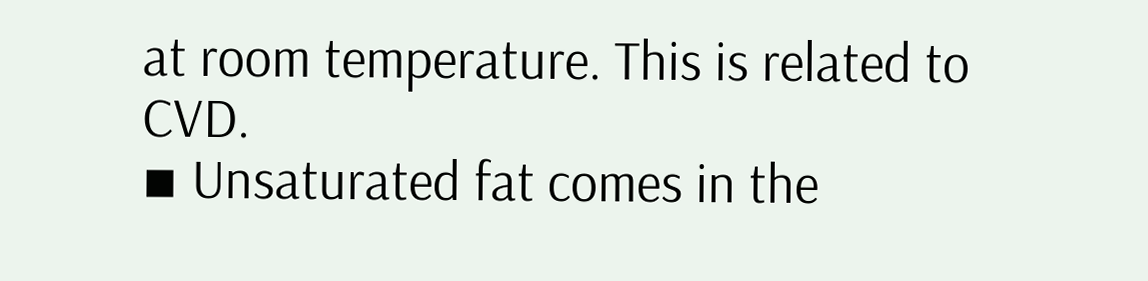at room temperature. This is related to CVD.
▪ Unsaturated fat comes in the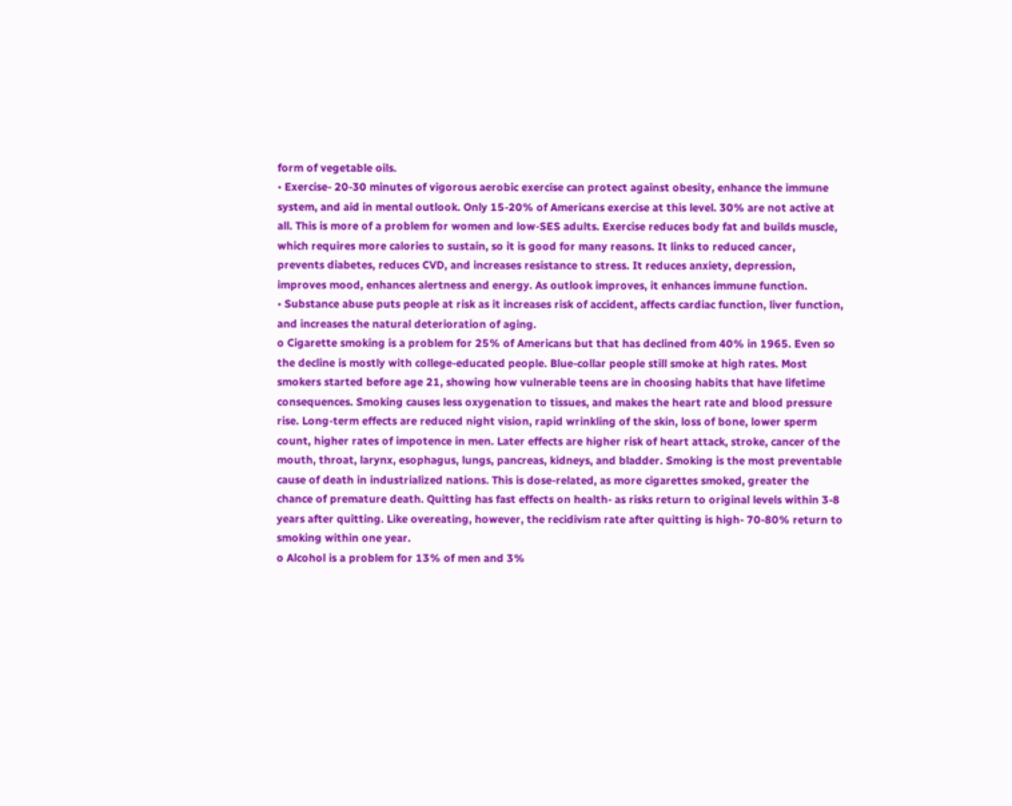form of vegetable oils.
• Exercise- 20-30 minutes of vigorous aerobic exercise can protect against obesity, enhance the immune system, and aid in mental outlook. Only 15-20% of Americans exercise at this level. 30% are not active at all. This is more of a problem for women and low-SES adults. Exercise reduces body fat and builds muscle, which requires more calories to sustain, so it is good for many reasons. It links to reduced cancer, prevents diabetes, reduces CVD, and increases resistance to stress. It reduces anxiety, depression, improves mood, enhances alertness and energy. As outlook improves, it enhances immune function.
• Substance abuse puts people at risk as it increases risk of accident, affects cardiac function, liver function, and increases the natural deterioration of aging.
o Cigarette smoking is a problem for 25% of Americans but that has declined from 40% in 1965. Even so the decline is mostly with college-educated people. Blue-collar people still smoke at high rates. Most smokers started before age 21, showing how vulnerable teens are in choosing habits that have lifetime consequences. Smoking causes less oxygenation to tissues, and makes the heart rate and blood pressure rise. Long-term effects are reduced night vision, rapid wrinkling of the skin, loss of bone, lower sperm count, higher rates of impotence in men. Later effects are higher risk of heart attack, stroke, cancer of the mouth, throat, larynx, esophagus, lungs, pancreas, kidneys, and bladder. Smoking is the most preventable cause of death in industrialized nations. This is dose-related, as more cigarettes smoked, greater the chance of premature death. Quitting has fast effects on health- as risks return to original levels within 3-8 years after quitting. Like overeating, however, the recidivism rate after quitting is high- 70-80% return to smoking within one year.
o Alcohol is a problem for 13% of men and 3%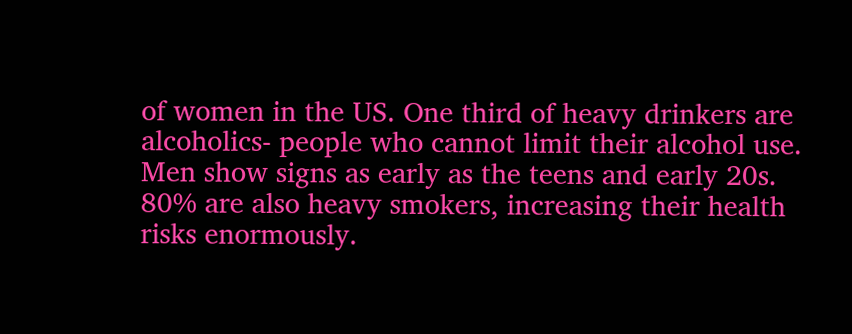of women in the US. One third of heavy drinkers are alcoholics- people who cannot limit their alcohol use. Men show signs as early as the teens and early 20s. 80% are also heavy smokers, increasing their health risks enormously.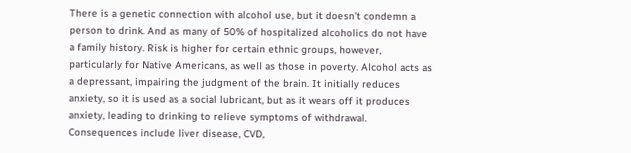There is a genetic connection with alcohol use, but it doesn’t condemn a person to drink. And as many of 50% of hospitalized alcoholics do not have a family history. Risk is higher for certain ethnic groups, however, particularly for Native Americans, as well as those in poverty. Alcohol acts as a depressant, impairing the judgment of the brain. It initially reduces anxiety, so it is used as a social lubricant, but as it wears off it produces anxiety, leading to drinking to relieve symptoms of withdrawal. Consequences include liver disease, CVD,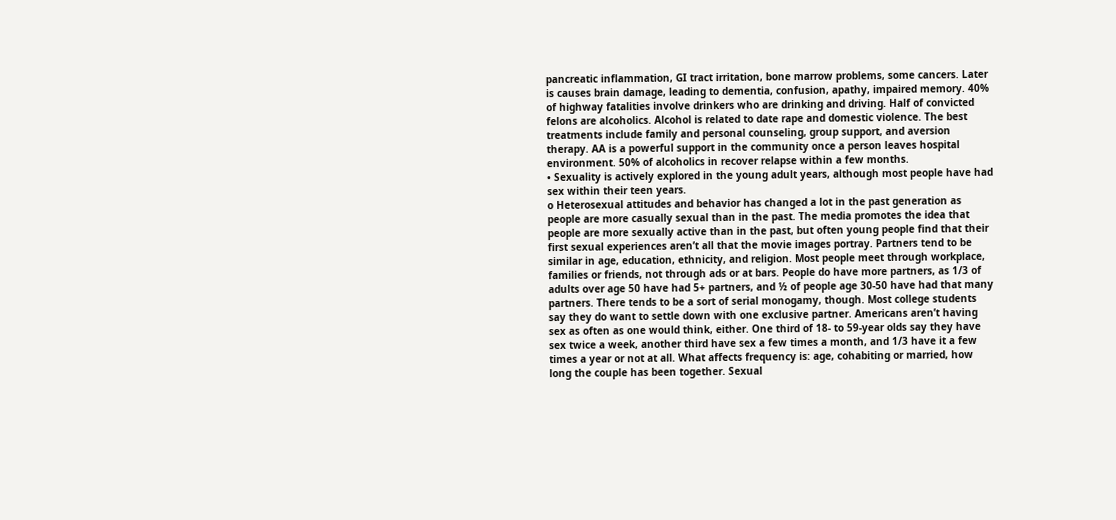pancreatic inflammation, GI tract irritation, bone marrow problems, some cancers. Later is causes brain damage, leading to dementia, confusion, apathy, impaired memory. 40% of highway fatalities involve drinkers who are drinking and driving. Half of convicted felons are alcoholics. Alcohol is related to date rape and domestic violence. The best treatments include family and personal counseling, group support, and aversion therapy. AA is a powerful support in the community once a person leaves hospital environment. 50% of alcoholics in recover relapse within a few months.
• Sexuality is actively explored in the young adult years, although most people have had sex within their teen years.
o Heterosexual attitudes and behavior has changed a lot in the past generation as people are more casually sexual than in the past. The media promotes the idea that people are more sexually active than in the past, but often young people find that their first sexual experiences aren’t all that the movie images portray. Partners tend to be similar in age, education, ethnicity, and religion. Most people meet through workplace, families or friends, not through ads or at bars. People do have more partners, as 1/3 of adults over age 50 have had 5+ partners, and ½ of people age 30-50 have had that many partners. There tends to be a sort of serial monogamy, though. Most college students say they do want to settle down with one exclusive partner. Americans aren’t having sex as often as one would think, either. One third of 18- to 59-year olds say they have sex twice a week, another third have sex a few times a month, and 1/3 have it a few times a year or not at all. What affects frequency is: age, cohabiting or married, how long the couple has been together. Sexual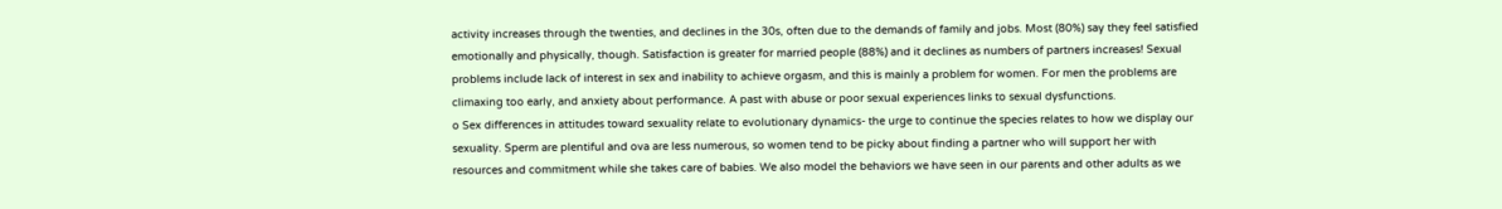activity increases through the twenties, and declines in the 30s, often due to the demands of family and jobs. Most (80%) say they feel satisfied emotionally and physically, though. Satisfaction is greater for married people (88%) and it declines as numbers of partners increases! Sexual problems include lack of interest in sex and inability to achieve orgasm, and this is mainly a problem for women. For men the problems are climaxing too early, and anxiety about performance. A past with abuse or poor sexual experiences links to sexual dysfunctions.
o Sex differences in attitudes toward sexuality relate to evolutionary dynamics- the urge to continue the species relates to how we display our sexuality. Sperm are plentiful and ova are less numerous, so women tend to be picky about finding a partner who will support her with resources and commitment while she takes care of babies. We also model the behaviors we have seen in our parents and other adults as we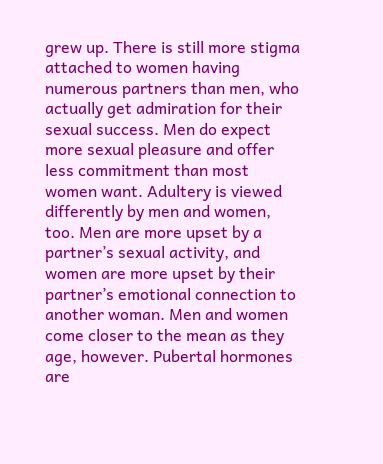grew up. There is still more stigma attached to women having numerous partners than men, who actually get admiration for their sexual success. Men do expect more sexual pleasure and offer less commitment than most women want. Adultery is viewed differently by men and women, too. Men are more upset by a partner’s sexual activity, and women are more upset by their partner’s emotional connection to another woman. Men and women come closer to the mean as they age, however. Pubertal hormones are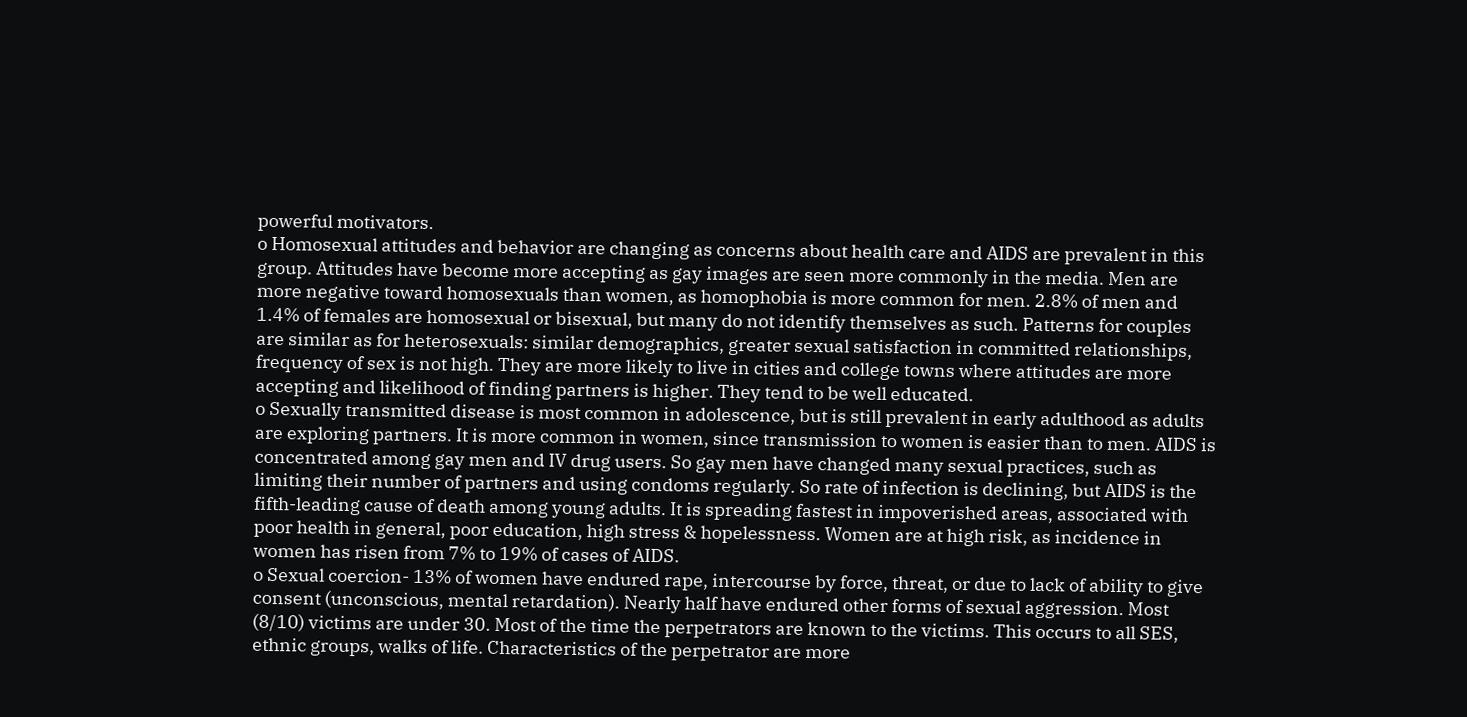powerful motivators.
o Homosexual attitudes and behavior are changing as concerns about health care and AIDS are prevalent in this group. Attitudes have become more accepting as gay images are seen more commonly in the media. Men are more negative toward homosexuals than women, as homophobia is more common for men. 2.8% of men and 1.4% of females are homosexual or bisexual, but many do not identify themselves as such. Patterns for couples are similar as for heterosexuals: similar demographics, greater sexual satisfaction in committed relationships, frequency of sex is not high. They are more likely to live in cities and college towns where attitudes are more accepting and likelihood of finding partners is higher. They tend to be well educated.
o Sexually transmitted disease is most common in adolescence, but is still prevalent in early adulthood as adults are exploring partners. It is more common in women, since transmission to women is easier than to men. AIDS is concentrated among gay men and IV drug users. So gay men have changed many sexual practices, such as limiting their number of partners and using condoms regularly. So rate of infection is declining, but AIDS is the fifth-leading cause of death among young adults. It is spreading fastest in impoverished areas, associated with poor health in general, poor education, high stress & hopelessness. Women are at high risk, as incidence in women has risen from 7% to 19% of cases of AIDS.
o Sexual coercion- 13% of women have endured rape, intercourse by force, threat, or due to lack of ability to give consent (unconscious, mental retardation). Nearly half have endured other forms of sexual aggression. Most (8/10) victims are under 30. Most of the time the perpetrators are known to the victims. This occurs to all SES, ethnic groups, walks of life. Characteristics of the perpetrator are more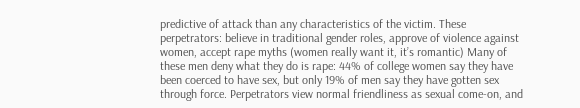predictive of attack than any characteristics of the victim. These perpetrators: believe in traditional gender roles, approve of violence against women, accept rape myths (women really want it, it’s romantic) Many of these men deny what they do is rape: 44% of college women say they have been coerced to have sex, but only 19% of men say they have gotten sex through force. Perpetrators view normal friendliness as sexual come-on, and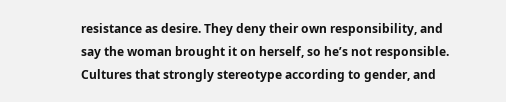resistance as desire. They deny their own responsibility, and say the woman brought it on herself, so he’s not responsible. Cultures that strongly stereotype according to gender, and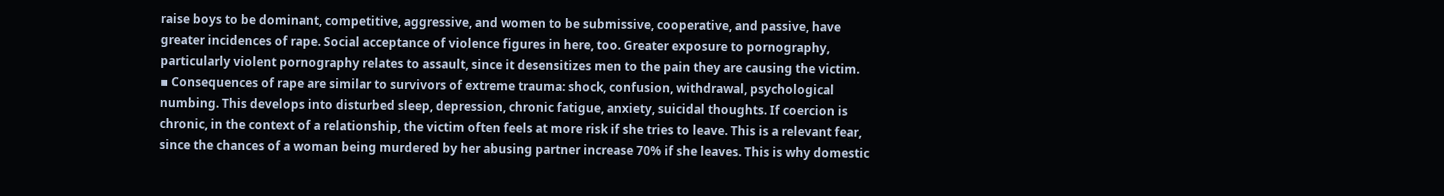raise boys to be dominant, competitive, aggressive, and women to be submissive, cooperative, and passive, have greater incidences of rape. Social acceptance of violence figures in here, too. Greater exposure to pornography, particularly violent pornography relates to assault, since it desensitizes men to the pain they are causing the victim.
▪ Consequences of rape are similar to survivors of extreme trauma: shock, confusion, withdrawal, psychological numbing. This develops into disturbed sleep, depression, chronic fatigue, anxiety, suicidal thoughts. If coercion is chronic, in the context of a relationship, the victim often feels at more risk if she tries to leave. This is a relevant fear, since the chances of a woman being murdered by her abusing partner increase 70% if she leaves. This is why domestic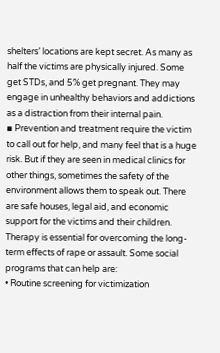shelters’ locations are kept secret. As many as half the victims are physically injured. Some get STDs, and 5% get pregnant. They may engage in unhealthy behaviors and addictions as a distraction from their internal pain.
▪ Prevention and treatment require the victim to call out for help, and many feel that is a huge risk. But if they are seen in medical clinics for other things, sometimes the safety of the environment allows them to speak out. There are safe houses, legal aid, and economic support for the victims and their children. Therapy is essential for overcoming the long-term effects of rape or assault. Some social programs that can help are:
• Routine screening for victimization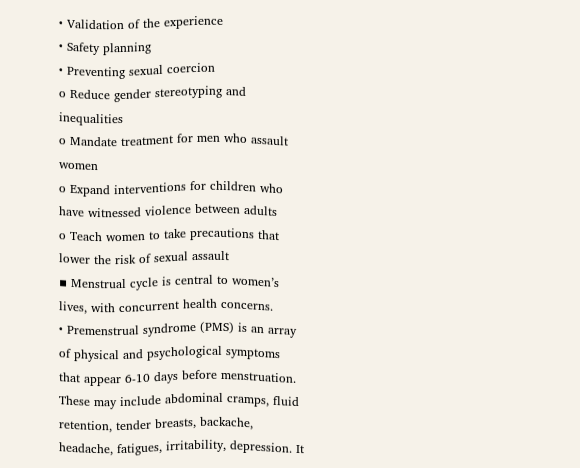• Validation of the experience
• Safety planning
• Preventing sexual coercion
o Reduce gender stereotyping and inequalities
o Mandate treatment for men who assault women
o Expand interventions for children who have witnessed violence between adults
o Teach women to take precautions that lower the risk of sexual assault
▪ Menstrual cycle is central to women’s lives, with concurrent health concerns.
• Premenstrual syndrome (PMS) is an array of physical and psychological symptoms that appear 6-10 days before menstruation. These may include abdominal cramps, fluid retention, tender breasts, backache, headache, fatigues, irritability, depression. It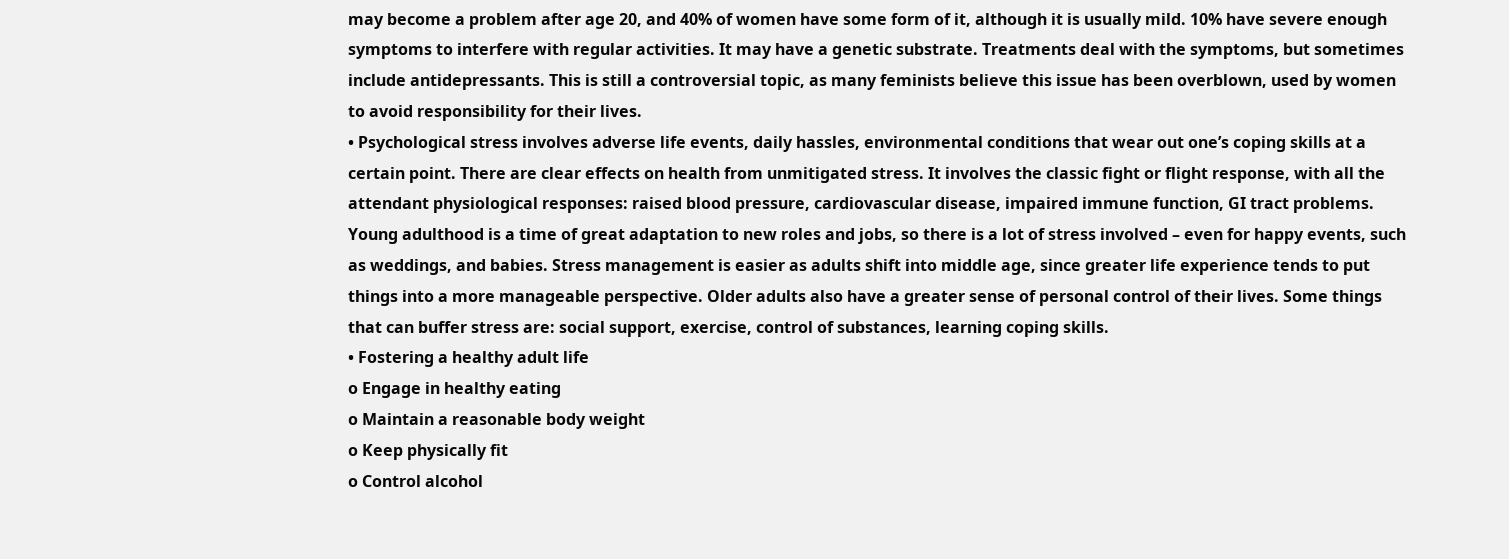may become a problem after age 20, and 40% of women have some form of it, although it is usually mild. 10% have severe enough symptoms to interfere with regular activities. It may have a genetic substrate. Treatments deal with the symptoms, but sometimes include antidepressants. This is still a controversial topic, as many feminists believe this issue has been overblown, used by women to avoid responsibility for their lives.
• Psychological stress involves adverse life events, daily hassles, environmental conditions that wear out one’s coping skills at a certain point. There are clear effects on health from unmitigated stress. It involves the classic fight or flight response, with all the attendant physiological responses: raised blood pressure, cardiovascular disease, impaired immune function, GI tract problems. Young adulthood is a time of great adaptation to new roles and jobs, so there is a lot of stress involved – even for happy events, such as weddings, and babies. Stress management is easier as adults shift into middle age, since greater life experience tends to put things into a more manageable perspective. Older adults also have a greater sense of personal control of their lives. Some things that can buffer stress are: social support, exercise, control of substances, learning coping skills.
• Fostering a healthy adult life
o Engage in healthy eating
o Maintain a reasonable body weight
o Keep physically fit
o Control alcohol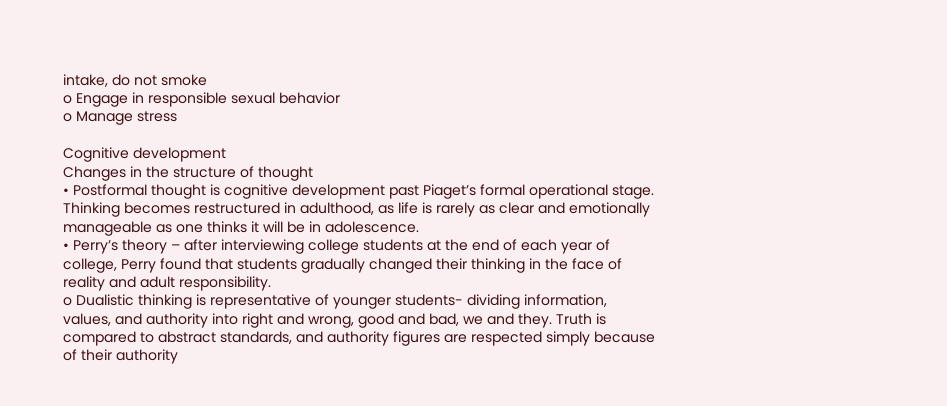intake, do not smoke
o Engage in responsible sexual behavior
o Manage stress

Cognitive development
Changes in the structure of thought
• Postformal thought is cognitive development past Piaget’s formal operational stage. Thinking becomes restructured in adulthood, as life is rarely as clear and emotionally manageable as one thinks it will be in adolescence.
• Perry’s theory – after interviewing college students at the end of each year of college, Perry found that students gradually changed their thinking in the face of reality and adult responsibility.
o Dualistic thinking is representative of younger students- dividing information, values, and authority into right and wrong, good and bad, we and they. Truth is compared to abstract standards, and authority figures are respected simply because of their authority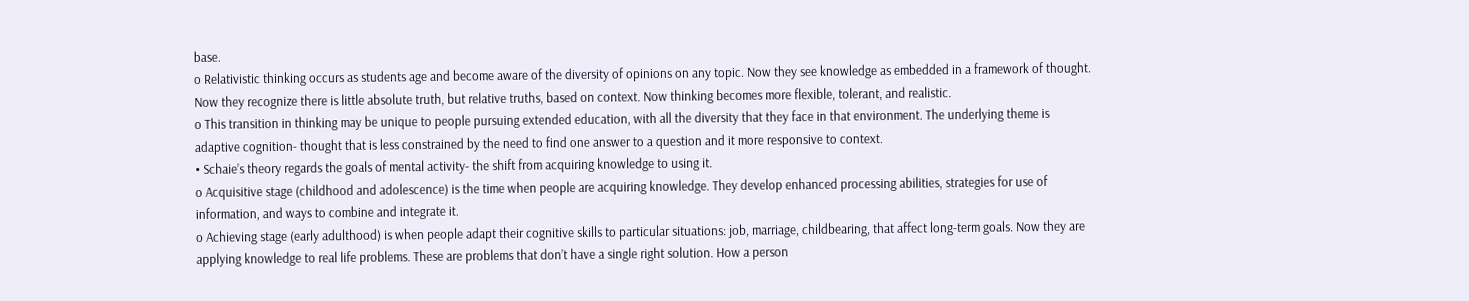base.
o Relativistic thinking occurs as students age and become aware of the diversity of opinions on any topic. Now they see knowledge as embedded in a framework of thought. Now they recognize there is little absolute truth, but relative truths, based on context. Now thinking becomes more flexible, tolerant, and realistic.
o This transition in thinking may be unique to people pursuing extended education, with all the diversity that they face in that environment. The underlying theme is adaptive cognition- thought that is less constrained by the need to find one answer to a question and it more responsive to context.
• Schaie’s theory regards the goals of mental activity- the shift from acquiring knowledge to using it.
o Acquisitive stage (childhood and adolescence) is the time when people are acquiring knowledge. They develop enhanced processing abilities, strategies for use of information, and ways to combine and integrate it.
o Achieving stage (early adulthood) is when people adapt their cognitive skills to particular situations: job, marriage, childbearing, that affect long-term goals. Now they are applying knowledge to real life problems. These are problems that don’t have a single right solution. How a person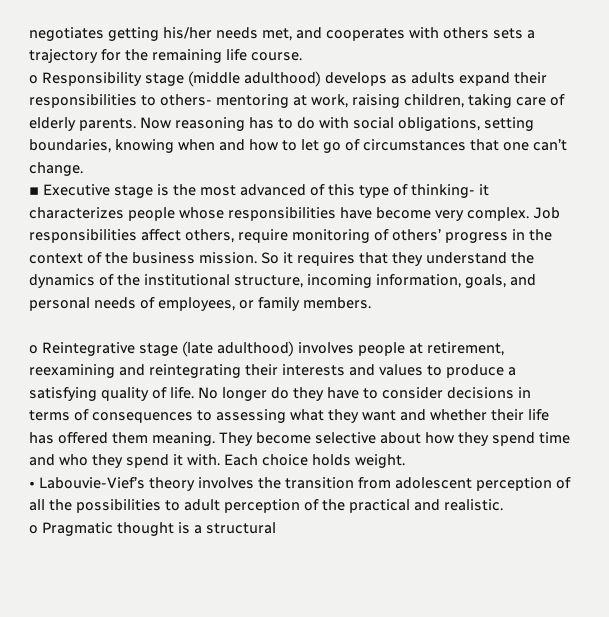negotiates getting his/her needs met, and cooperates with others sets a trajectory for the remaining life course.
o Responsibility stage (middle adulthood) develops as adults expand their responsibilities to others- mentoring at work, raising children, taking care of elderly parents. Now reasoning has to do with social obligations, setting boundaries, knowing when and how to let go of circumstances that one can’t change.
▪ Executive stage is the most advanced of this type of thinking- it characterizes people whose responsibilities have become very complex. Job responsibilities affect others, require monitoring of others’ progress in the context of the business mission. So it requires that they understand the dynamics of the institutional structure, incoming information, goals, and personal needs of employees, or family members.

o Reintegrative stage (late adulthood) involves people at retirement, reexamining and reintegrating their interests and values to produce a satisfying quality of life. No longer do they have to consider decisions in terms of consequences to assessing what they want and whether their life has offered them meaning. They become selective about how they spend time and who they spend it with. Each choice holds weight.
• Labouvie-Vief’s theory involves the transition from adolescent perception of all the possibilities to adult perception of the practical and realistic.
o Pragmatic thought is a structural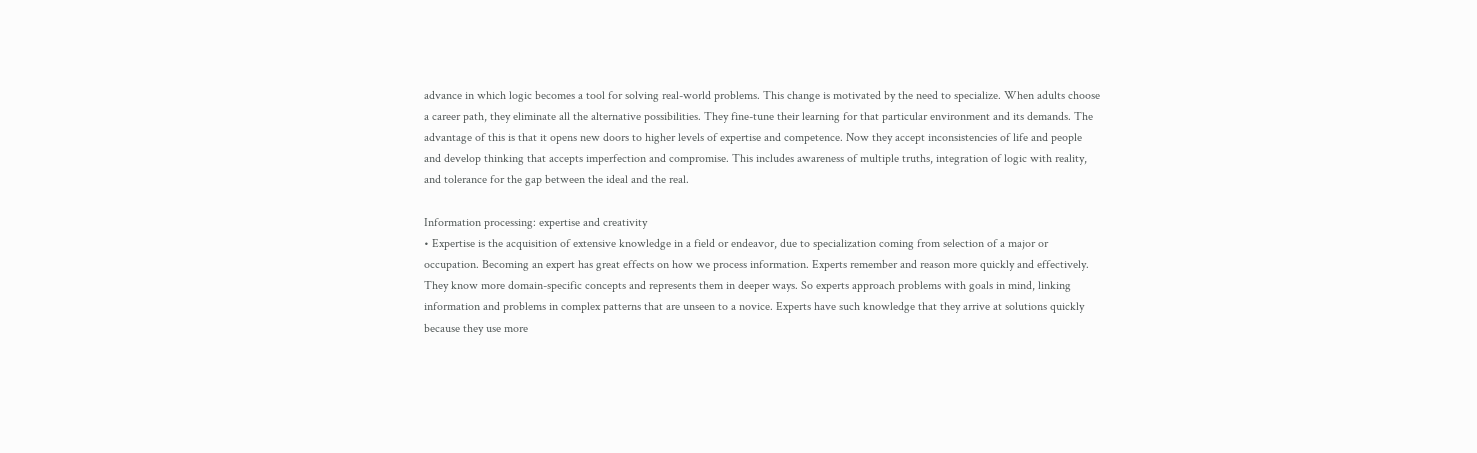advance in which logic becomes a tool for solving real-world problems. This change is motivated by the need to specialize. When adults choose a career path, they eliminate all the alternative possibilities. They fine-tune their learning for that particular environment and its demands. The advantage of this is that it opens new doors to higher levels of expertise and competence. Now they accept inconsistencies of life and people and develop thinking that accepts imperfection and compromise. This includes awareness of multiple truths, integration of logic with reality, and tolerance for the gap between the ideal and the real.

Information processing: expertise and creativity
• Expertise is the acquisition of extensive knowledge in a field or endeavor, due to specialization coming from selection of a major or occupation. Becoming an expert has great effects on how we process information. Experts remember and reason more quickly and effectively. They know more domain-specific concepts and represents them in deeper ways. So experts approach problems with goals in mind, linking information and problems in complex patterns that are unseen to a novice. Experts have such knowledge that they arrive at solutions quickly because they use more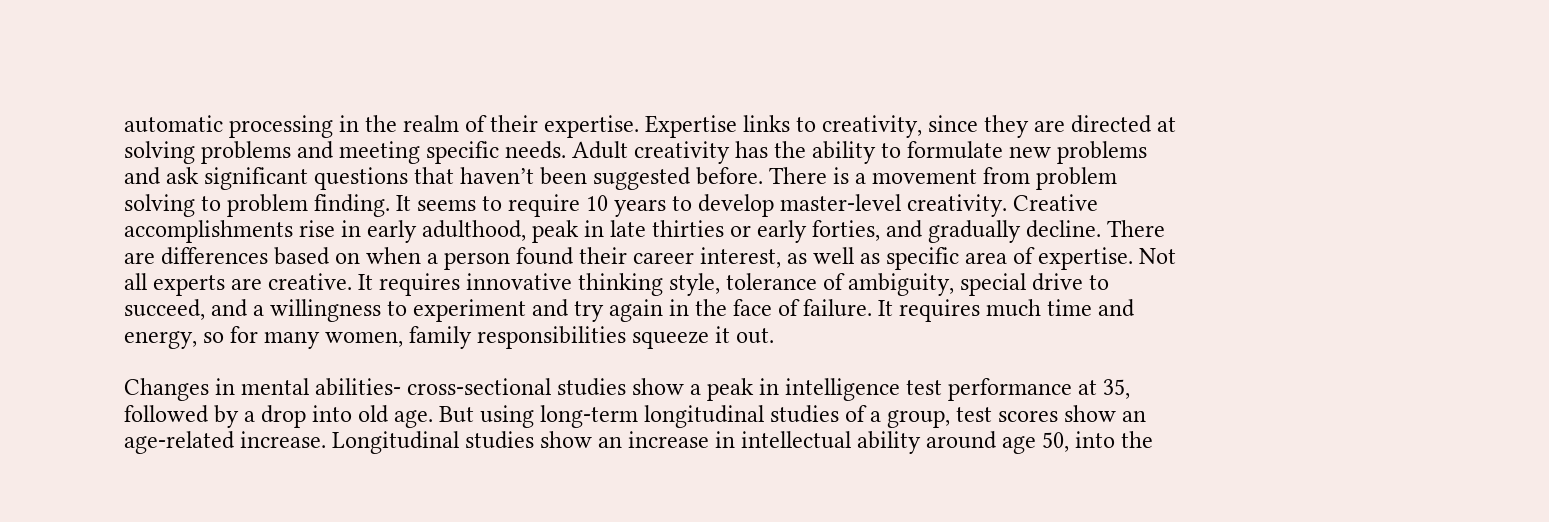automatic processing in the realm of their expertise. Expertise links to creativity, since they are directed at solving problems and meeting specific needs. Adult creativity has the ability to formulate new problems and ask significant questions that haven’t been suggested before. There is a movement from problem solving to problem finding. It seems to require 10 years to develop master-level creativity. Creative accomplishments rise in early adulthood, peak in late thirties or early forties, and gradually decline. There are differences based on when a person found their career interest, as well as specific area of expertise. Not all experts are creative. It requires innovative thinking style, tolerance of ambiguity, special drive to succeed, and a willingness to experiment and try again in the face of failure. It requires much time and energy, so for many women, family responsibilities squeeze it out.

Changes in mental abilities- cross-sectional studies show a peak in intelligence test performance at 35, followed by a drop into old age. But using long-term longitudinal studies of a group, test scores show an age-related increase. Longitudinal studies show an increase in intellectual ability around age 50, into the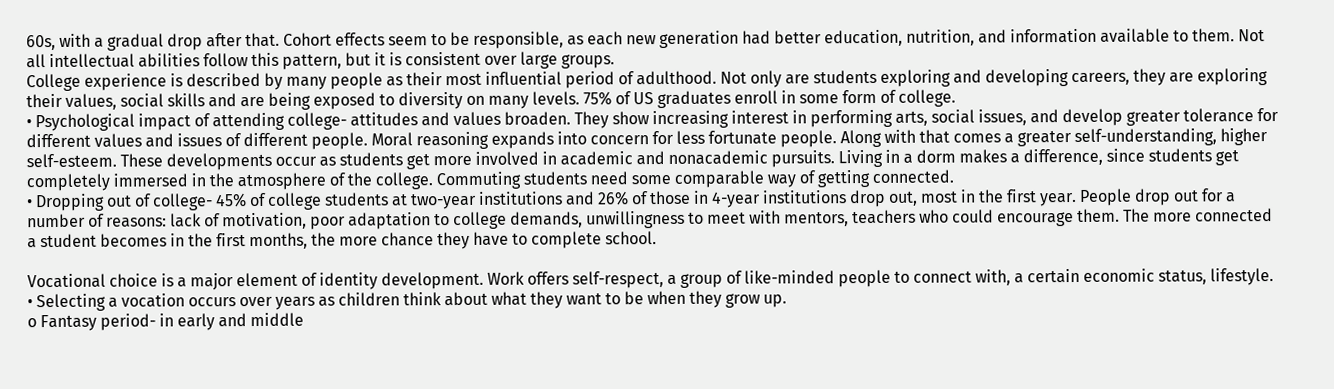60s, with a gradual drop after that. Cohort effects seem to be responsible, as each new generation had better education, nutrition, and information available to them. Not all intellectual abilities follow this pattern, but it is consistent over large groups.
College experience is described by many people as their most influential period of adulthood. Not only are students exploring and developing careers, they are exploring their values, social skills and are being exposed to diversity on many levels. 75% of US graduates enroll in some form of college.
• Psychological impact of attending college- attitudes and values broaden. They show increasing interest in performing arts, social issues, and develop greater tolerance for different values and issues of different people. Moral reasoning expands into concern for less fortunate people. Along with that comes a greater self-understanding, higher self-esteem. These developments occur as students get more involved in academic and nonacademic pursuits. Living in a dorm makes a difference, since students get completely immersed in the atmosphere of the college. Commuting students need some comparable way of getting connected.
• Dropping out of college- 45% of college students at two-year institutions and 26% of those in 4-year institutions drop out, most in the first year. People drop out for a number of reasons: lack of motivation, poor adaptation to college demands, unwillingness to meet with mentors, teachers who could encourage them. The more connected a student becomes in the first months, the more chance they have to complete school.

Vocational choice is a major element of identity development. Work offers self-respect, a group of like-minded people to connect with, a certain economic status, lifestyle.
• Selecting a vocation occurs over years as children think about what they want to be when they grow up.
o Fantasy period- in early and middle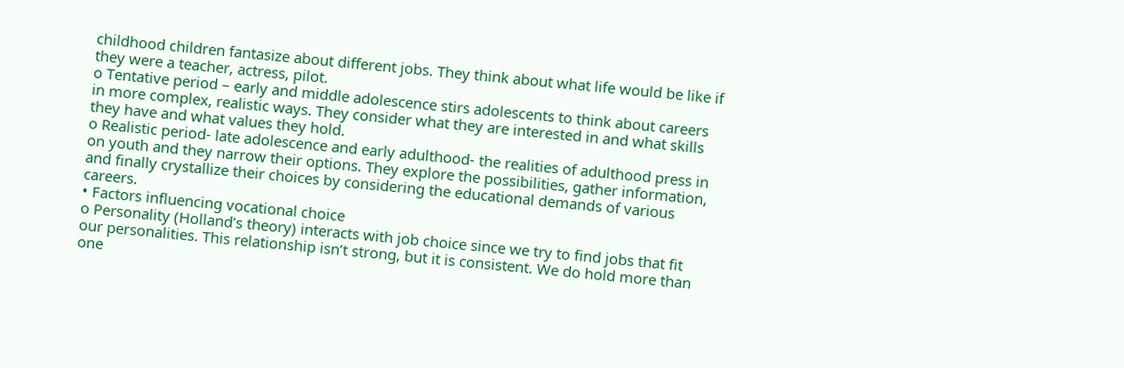childhood children fantasize about different jobs. They think about what life would be like if they were a teacher, actress, pilot.
o Tentative period – early and middle adolescence stirs adolescents to think about careers in more complex, realistic ways. They consider what they are interested in and what skills they have and what values they hold.
o Realistic period- late adolescence and early adulthood- the realities of adulthood press in on youth and they narrow their options. They explore the possibilities, gather information, and finally crystallize their choices by considering the educational demands of various careers.
• Factors influencing vocational choice
o Personality (Holland’s theory) interacts with job choice since we try to find jobs that fit our personalities. This relationship isn’t strong, but it is consistent. We do hold more than one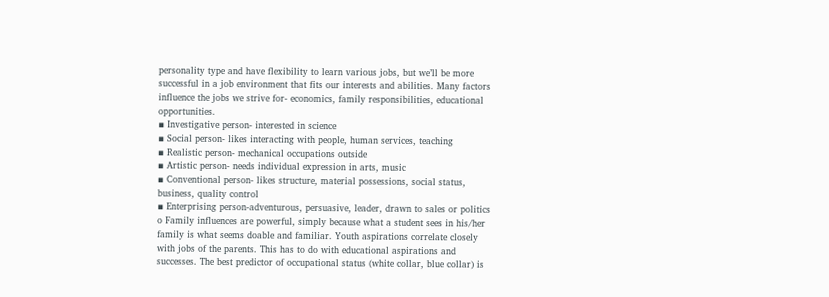personality type and have flexibility to learn various jobs, but we’ll be more successful in a job environment that fits our interests and abilities. Many factors influence the jobs we strive for- economics, family responsibilities, educational opportunities.
▪ Investigative person- interested in science
▪ Social person- likes interacting with people, human services, teaching
▪ Realistic person- mechanical occupations outside
▪ Artistic person- needs individual expression in arts, music
▪ Conventional person- likes structure, material possessions, social status, business, quality control
▪ Enterprising person-adventurous, persuasive, leader, drawn to sales or politics
o Family influences are powerful, simply because what a student sees in his/her family is what seems doable and familiar. Youth aspirations correlate closely with jobs of the parents. This has to do with educational aspirations and successes. The best predictor of occupational status (white collar, blue collar) is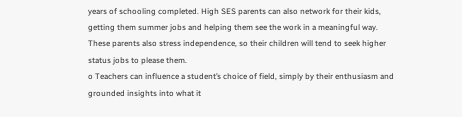years of schooling completed. High SES parents can also network for their kids, getting them summer jobs and helping them see the work in a meaningful way. These parents also stress independence, so their children will tend to seek higher status jobs to please them.
o Teachers can influence a student’s choice of field, simply by their enthusiasm and grounded insights into what it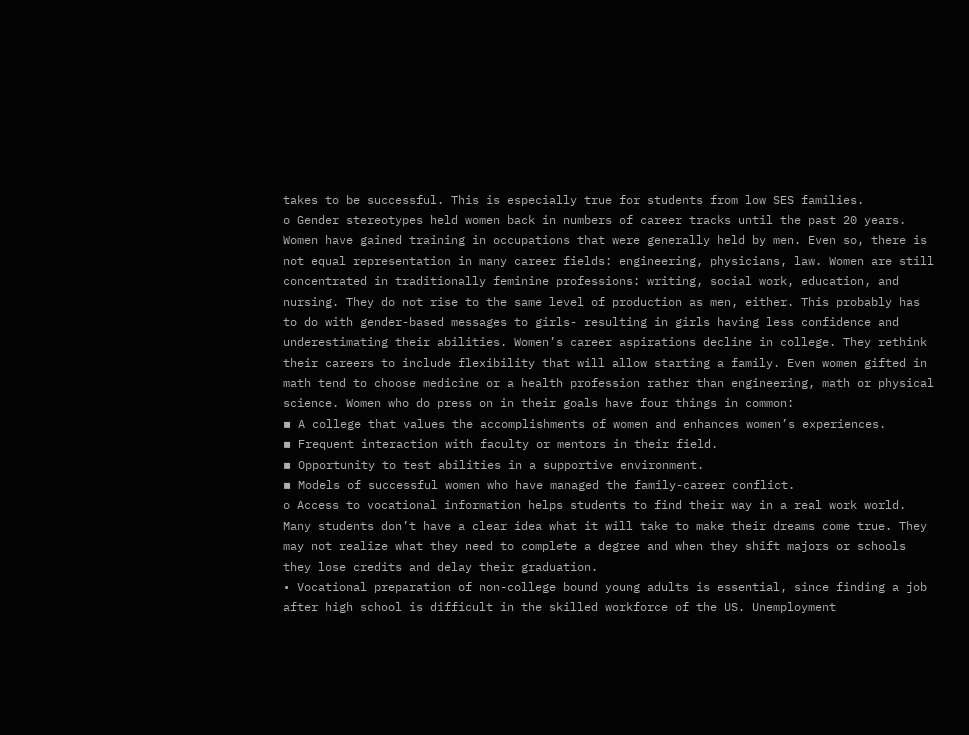takes to be successful. This is especially true for students from low SES families.
o Gender stereotypes held women back in numbers of career tracks until the past 20 years. Women have gained training in occupations that were generally held by men. Even so, there is not equal representation in many career fields: engineering, physicians, law. Women are still concentrated in traditionally feminine professions: writing, social work, education, and nursing. They do not rise to the same level of production as men, either. This probably has to do with gender-based messages to girls- resulting in girls having less confidence and underestimating their abilities. Women’s career aspirations decline in college. They rethink their careers to include flexibility that will allow starting a family. Even women gifted in math tend to choose medicine or a health profession rather than engineering, math or physical science. Women who do press on in their goals have four things in common:
▪ A college that values the accomplishments of women and enhances women’s experiences.
▪ Frequent interaction with faculty or mentors in their field.
▪ Opportunity to test abilities in a supportive environment.
▪ Models of successful women who have managed the family-career conflict.
o Access to vocational information helps students to find their way in a real work world. Many students don’t have a clear idea what it will take to make their dreams come true. They may not realize what they need to complete a degree and when they shift majors or schools they lose credits and delay their graduation.
• Vocational preparation of non-college bound young adults is essential, since finding a job after high school is difficult in the skilled workforce of the US. Unemployment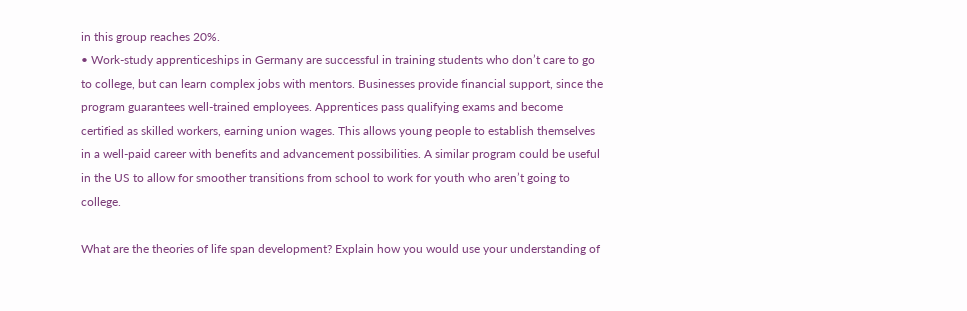in this group reaches 20%.
• Work-study apprenticeships in Germany are successful in training students who don’t care to go to college, but can learn complex jobs with mentors. Businesses provide financial support, since the program guarantees well-trained employees. Apprentices pass qualifying exams and become certified as skilled workers, earning union wages. This allows young people to establish themselves in a well-paid career with benefits and advancement possibilities. A similar program could be useful in the US to allow for smoother transitions from school to work for youth who aren’t going to college.

What are the theories of life span development? Explain how you would use your understanding of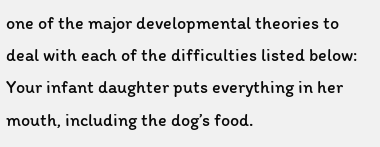one of the major developmental theories to deal with each of the difficulties listed below: Your infant daughter puts everything in her mouth, including the dog’s food.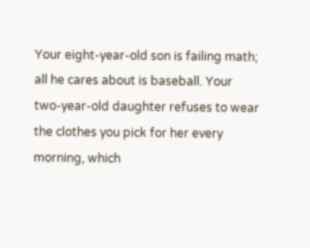Your eight-year-old son is failing math; all he cares about is baseball. Your two-year-old daughter refuses to wear the clothes you pick for her every morning, which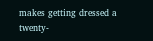makes getting dressed a twenty-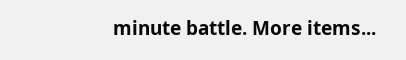minute battle. More items...